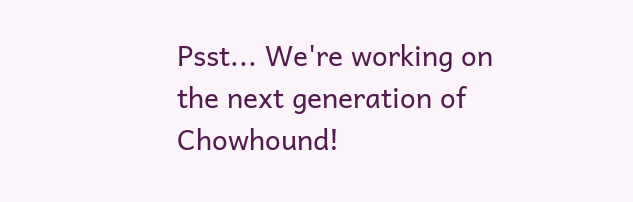Psst... We're working on the next generation of Chowhound!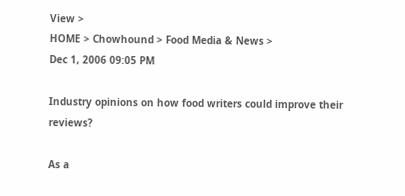View >
HOME > Chowhound > Food Media & News >
Dec 1, 2006 09:05 PM

Industry opinions on how food writers could improve their reviews?

As a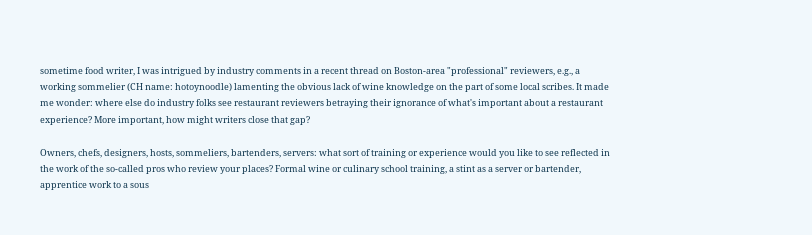sometime food writer, I was intrigued by industry comments in a recent thread on Boston-area "professional" reviewers, e.g., a working sommelier (CH name: hotoynoodle) lamenting the obvious lack of wine knowledge on the part of some local scribes. It made me wonder: where else do industry folks see restaurant reviewers betraying their ignorance of what's important about a restaurant experience? More important, how might writers close that gap?

Owners, chefs, designers, hosts, sommeliers, bartenders, servers: what sort of training or experience would you like to see reflected in the work of the so-called pros who review your places? Formal wine or culinary school training, a stint as a server or bartender, apprentice work to a sous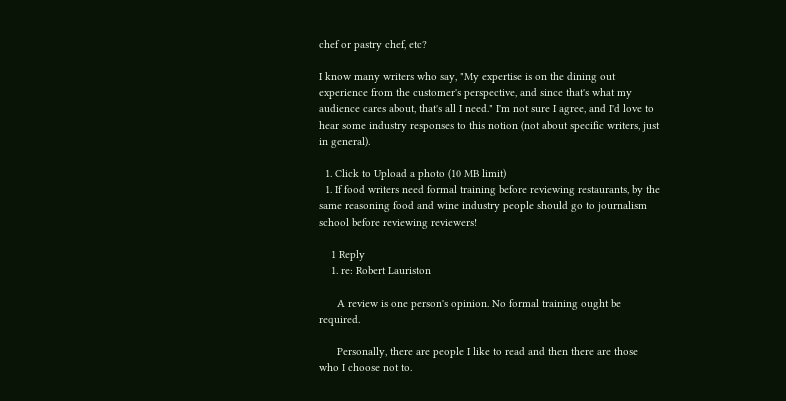chef or pastry chef, etc?

I know many writers who say, "My expertise is on the dining out experience from the customer's perspective, and since that's what my audience cares about, that's all I need." I'm not sure I agree, and I'd love to hear some industry responses to this notion (not about specific writers, just in general).

  1. Click to Upload a photo (10 MB limit)
  1. If food writers need formal training before reviewing restaurants, by the same reasoning food and wine industry people should go to journalism school before reviewing reviewers!

    1 Reply
    1. re: Robert Lauriston

      A review is one person's opinion. No formal training ought be required.

      Personally, there are people I like to read and then there are those who I choose not to.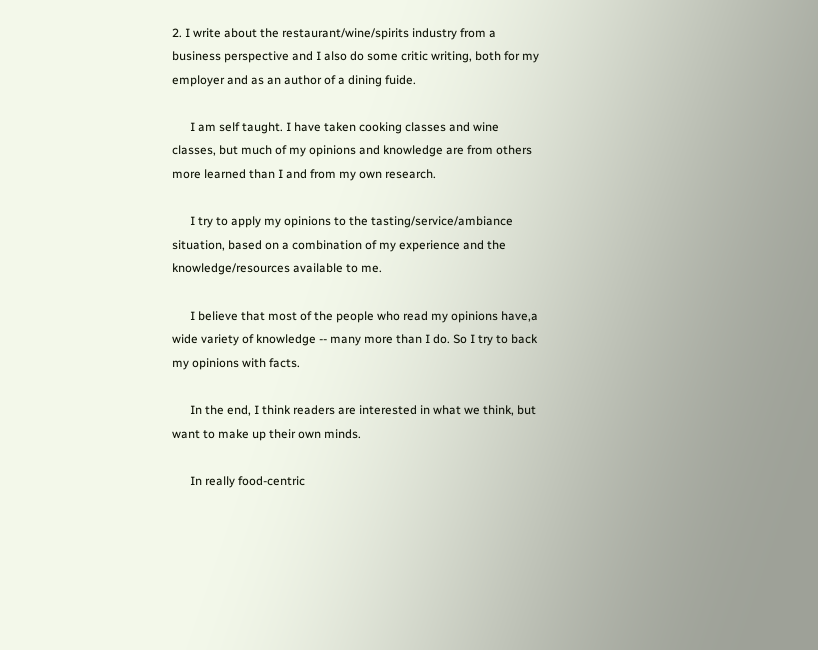2. I write about the restaurant/wine/spirits industry from a business perspective and I also do some critic writing, both for my employer and as an author of a dining fuide.

      I am self taught. I have taken cooking classes and wine classes, but much of my opinions and knowledge are from others more learned than I and from my own research.

      I try to apply my opinions to the tasting/service/ambiance situation, based on a combination of my experience and the knowledge/resources available to me.

      I believe that most of the people who read my opinions have,a wide variety of knowledge -- many more than I do. So I try to back my opinions with facts.

      In the end, I think readers are interested in what we think, but want to make up their own minds.

      In really food-centric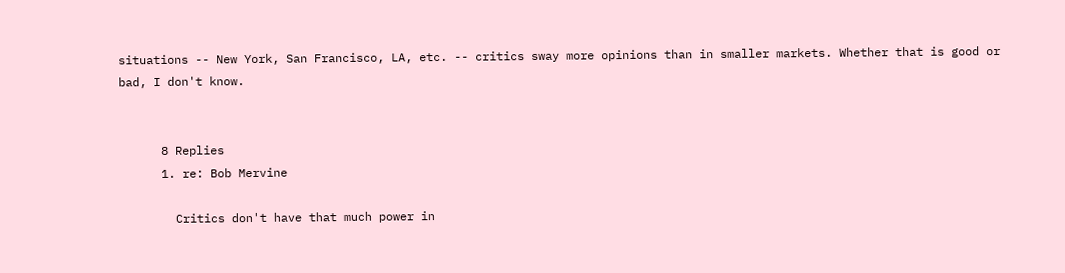situations -- New York, San Francisco, LA, etc. -- critics sway more opinions than in smaller markets. Whether that is good or bad, I don't know.


      8 Replies
      1. re: Bob Mervine

        Critics don't have that much power in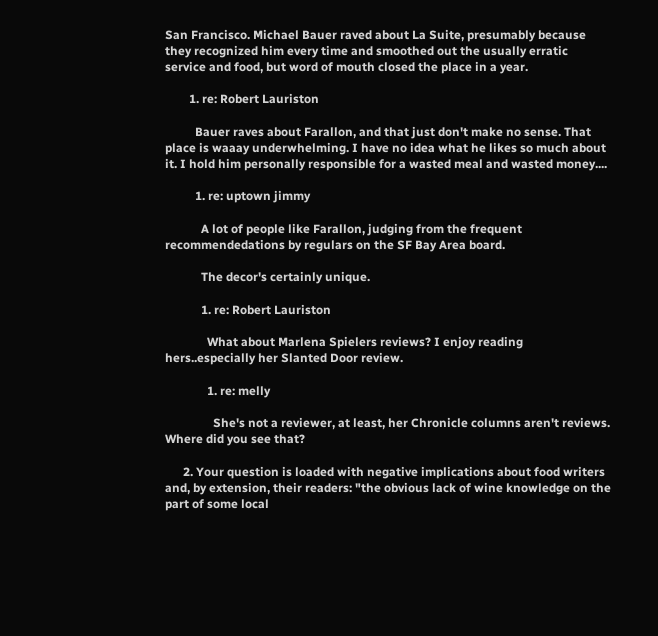San Francisco. Michael Bauer raved about La Suite, presumably because they recognized him every time and smoothed out the usually erratic service and food, but word of mouth closed the place in a year.

        1. re: Robert Lauriston

          Bauer raves about Farallon, and that just don't make no sense. That place is waaay underwhelming. I have no idea what he likes so much about it. I hold him personally responsible for a wasted meal and wasted money....

          1. re: uptown jimmy

            A lot of people like Farallon, judging from the frequent recommendedations by regulars on the SF Bay Area board.

            The decor's certainly unique.

            1. re: Robert Lauriston

              What about Marlena Spielers reviews? I enjoy reading hers..especially her Slanted Door review.

              1. re: melly

                She's not a reviewer, at least, her Chronicle columns aren't reviews. Where did you see that?

      2. Your question is loaded with negative implications about food writers and, by extension, their readers: "the obvious lack of wine knowledge on the part of some local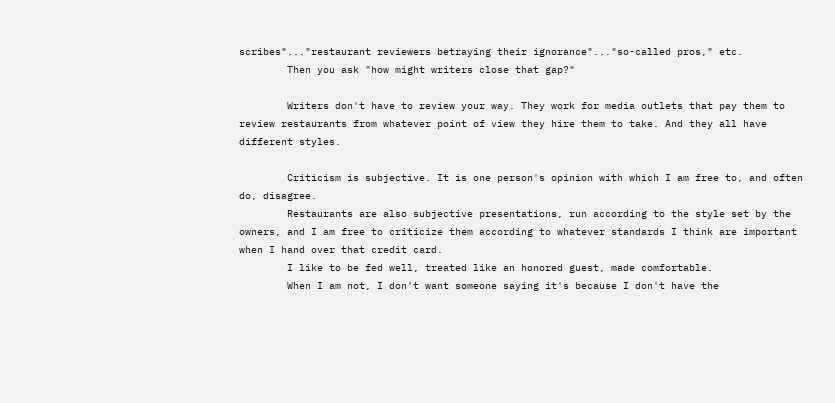scribes"..."restaurant reviewers betraying their ignorance"..."so-called pros," etc.
        Then you ask "how might writers close that gap?"

        Writers don't have to review your way. They work for media outlets that pay them to review restaurants from whatever point of view they hire them to take. And they all have different styles.

        Criticism is subjective. It is one person's opinion with which I am free to, and often do, disagree.
        Restaurants are also subjective presentations, run according to the style set by the owners, and I am free to criticize them according to whatever standards I think are important when I hand over that credit card.
        I like to be fed well, treated like an honored guest, made comfortable.
        When I am not, I don't want someone saying it's because I don't have the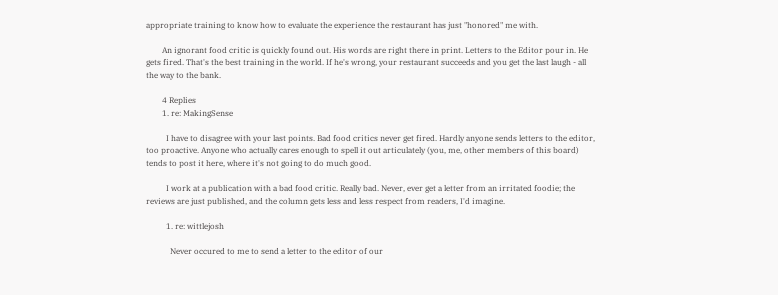appropriate training to know how to evaluate the experience the restaurant has just "honored" me with.

        An ignorant food critic is quickly found out. His words are right there in print. Letters to the Editor pour in. He gets fired. That's the best training in the world. If he's wrong, your restaurant succeeds and you get the last laugh - all the way to the bank.

        4 Replies
        1. re: MakingSense

          I have to disagree with your last points. Bad food critics never get fired. Hardly anyone sends letters to the editor, too proactive. Anyone who actually cares enough to spell it out articulately (you, me, other members of this board) tends to post it here, where it's not going to do much good.

          I work at a publication with a bad food critic. Really bad. Never, ever get a letter from an irritated foodie; the reviews are just published, and the column gets less and less respect from readers, I'd imagine.

          1. re: wittlejosh

            Never occured to me to send a letter to the editor of our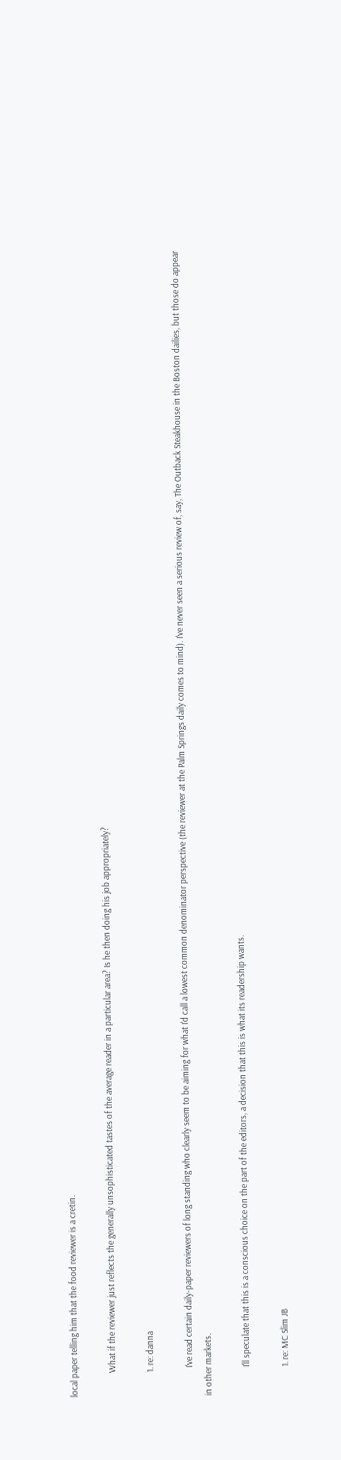local paper telling him that the food reviewer is a cretin.

            What if the reviewer just reflects the generally unsophisticated tastes of the average reader in a particular area? Is he then doing his job appropriately?

            1. re: danna

              I've read certain daily-paper reviewers of long standing who clearly seem to be aiming for what I'd call a lowest common denominator perspective (the reviewer at the Palm Springs daily comes to mind). I've never seen a serious review of, say, The Outback Steakhouse in the Boston dailies, but those do appear in other markets.

              I'll speculate that this is a conscious choice on the part of the editors, a decision that this is what its readership wants.

              1. re: MC Slim JB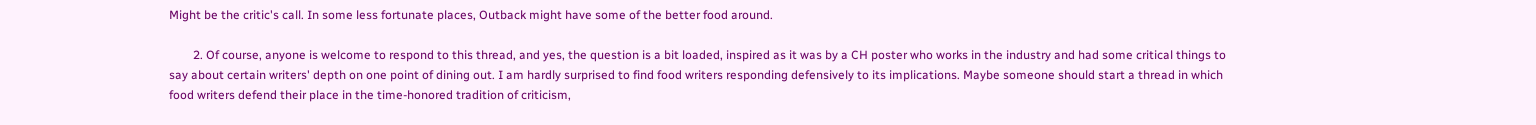Might be the critic's call. In some less fortunate places, Outback might have some of the better food around.

        2. Of course, anyone is welcome to respond to this thread, and yes, the question is a bit loaded, inspired as it was by a CH poster who works in the industry and had some critical things to say about certain writers' depth on one point of dining out. I am hardly surprised to find food writers responding defensively to its implications. Maybe someone should start a thread in which food writers defend their place in the time-honored tradition of criticism,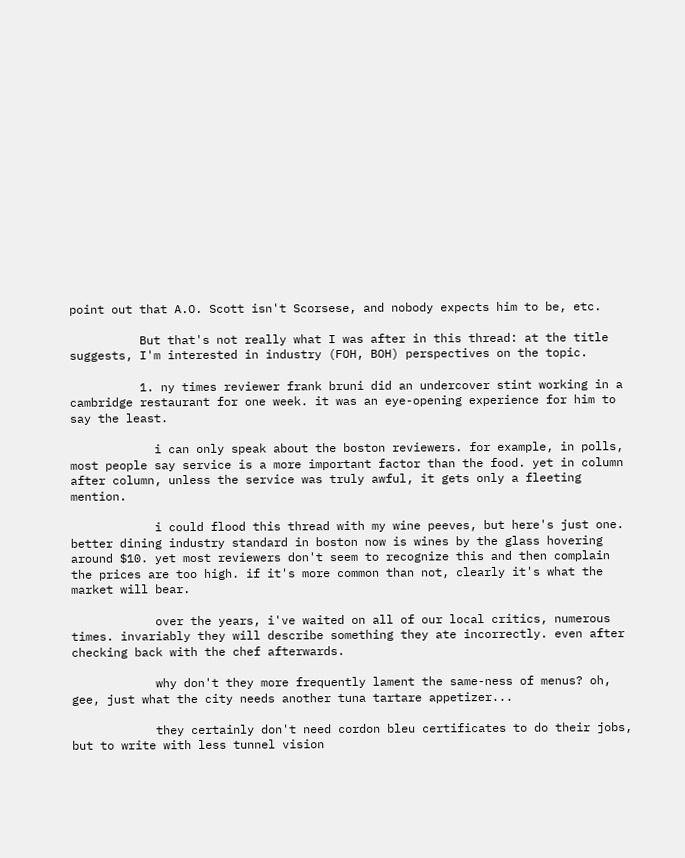point out that A.O. Scott isn't Scorsese, and nobody expects him to be, etc.

          But that's not really what I was after in this thread: at the title suggests, I'm interested in industry (FOH, BOH) perspectives on the topic.

          1. ny times reviewer frank bruni did an undercover stint working in a cambridge restaurant for one week. it was an eye-opening experience for him to say the least.

            i can only speak about the boston reviewers. for example, in polls, most people say service is a more important factor than the food. yet in column after column, unless the service was truly awful, it gets only a fleeting mention.

            i could flood this thread with my wine peeves, but here's just one. better dining industry standard in boston now is wines by the glass hovering around $10. yet most reviewers don't seem to recognize this and then complain the prices are too high. if it's more common than not, clearly it's what the market will bear.

            over the years, i've waited on all of our local critics, numerous times. invariably they will describe something they ate incorrectly. even after checking back with the chef afterwards.

            why don't they more frequently lament the same-ness of menus? oh, gee, just what the city needs another tuna tartare appetizer...

            they certainly don't need cordon bleu certificates to do their jobs, but to write with less tunnel vision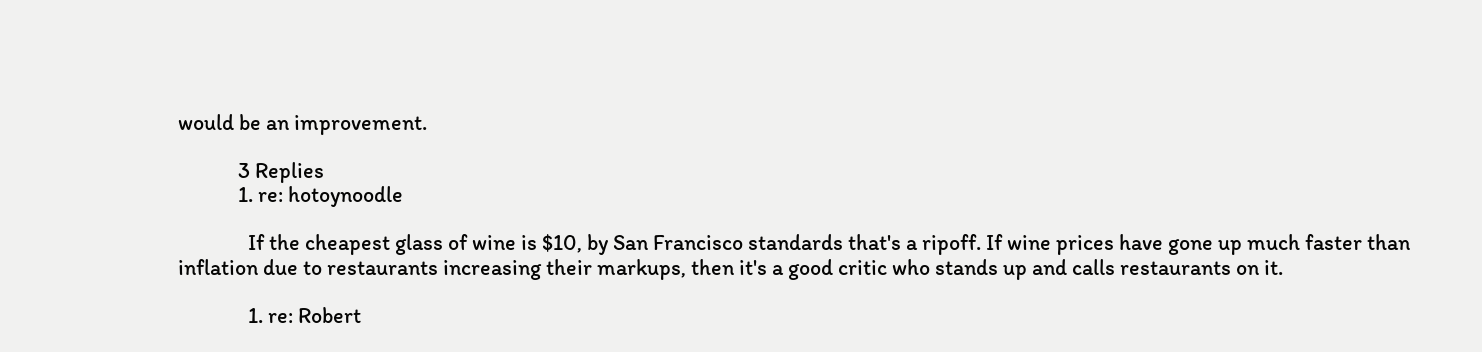would be an improvement.

            3 Replies
            1. re: hotoynoodle

              If the cheapest glass of wine is $10, by San Francisco standards that's a ripoff. If wine prices have gone up much faster than inflation due to restaurants increasing their markups, then it's a good critic who stands up and calls restaurants on it.

              1. re: Robert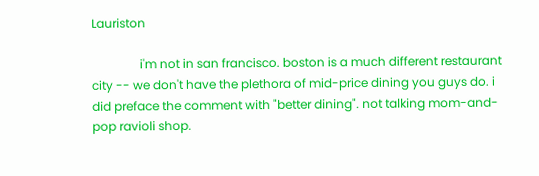Lauriston

                i'm not in san francisco. boston is a much different restaurant city -- we don't have the plethora of mid-price dining you guys do. i did preface the comment with "better dining". not talking mom-and-pop ravioli shop.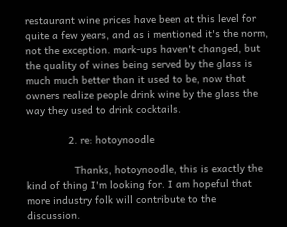restaurant wine prices have been at this level for quite a few years, and as i mentioned it's the norm, not the exception. mark-ups haven't changed, but the quality of wines being served by the glass is much much better than it used to be, now that owners realize people drink wine by the glass the way they used to drink cocktails.

              2. re: hotoynoodle

                Thanks, hotoynoodle, this is exactly the kind of thing I'm looking for. I am hopeful that more industry folk will contribute to the discussion.